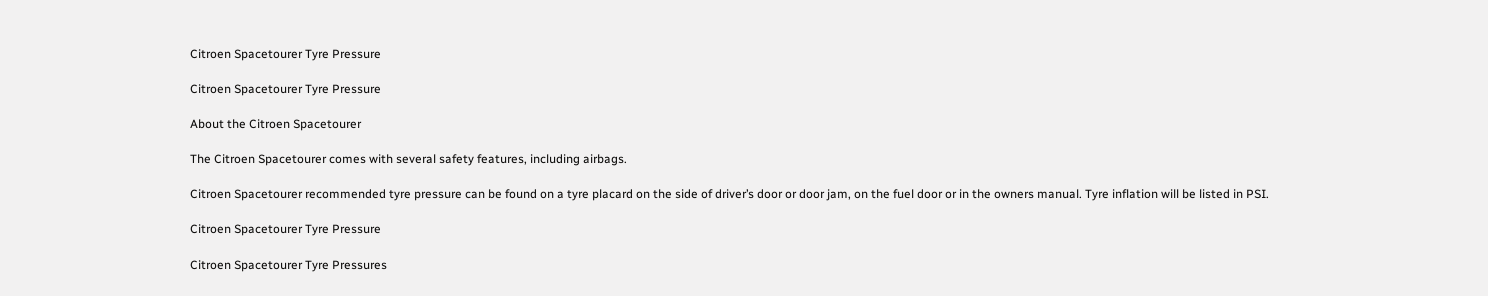Citroen Spacetourer Tyre Pressure

Citroen Spacetourer Tyre Pressure

About the Citroen Spacetourer

The Citroen Spacetourer comes with several safety features, including airbags.

Citroen Spacetourer recommended tyre pressure can be found on a tyre placard on the side of driver’s door or door jam, on the fuel door or in the owners manual. Tyre inflation will be listed in PSI.

Citroen Spacetourer Tyre Pressure

Citroen Spacetourer Tyre Pressures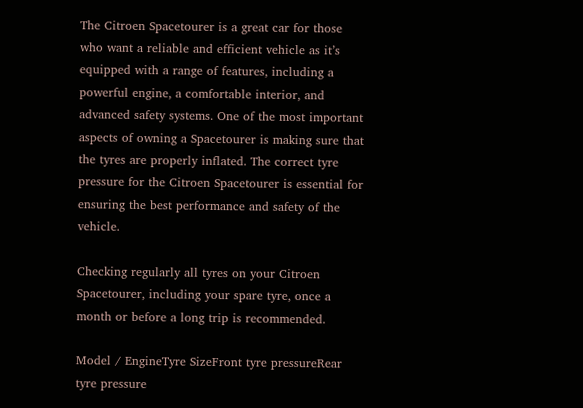The Citroen Spacetourer is a great car for those who want a reliable and efficient vehicle as it’s equipped with a range of features, including a powerful engine, a comfortable interior, and advanced safety systems. One of the most important aspects of owning a Spacetourer is making sure that the tyres are properly inflated. The correct tyre pressure for the Citroen Spacetourer is essential for ensuring the best performance and safety of the vehicle.

Checking regularly all tyres on your Citroen Spacetourer, including your spare tyre, once a month or before a long trip is recommended.

Model / EngineTyre SizeFront tyre pressureRear tyre pressure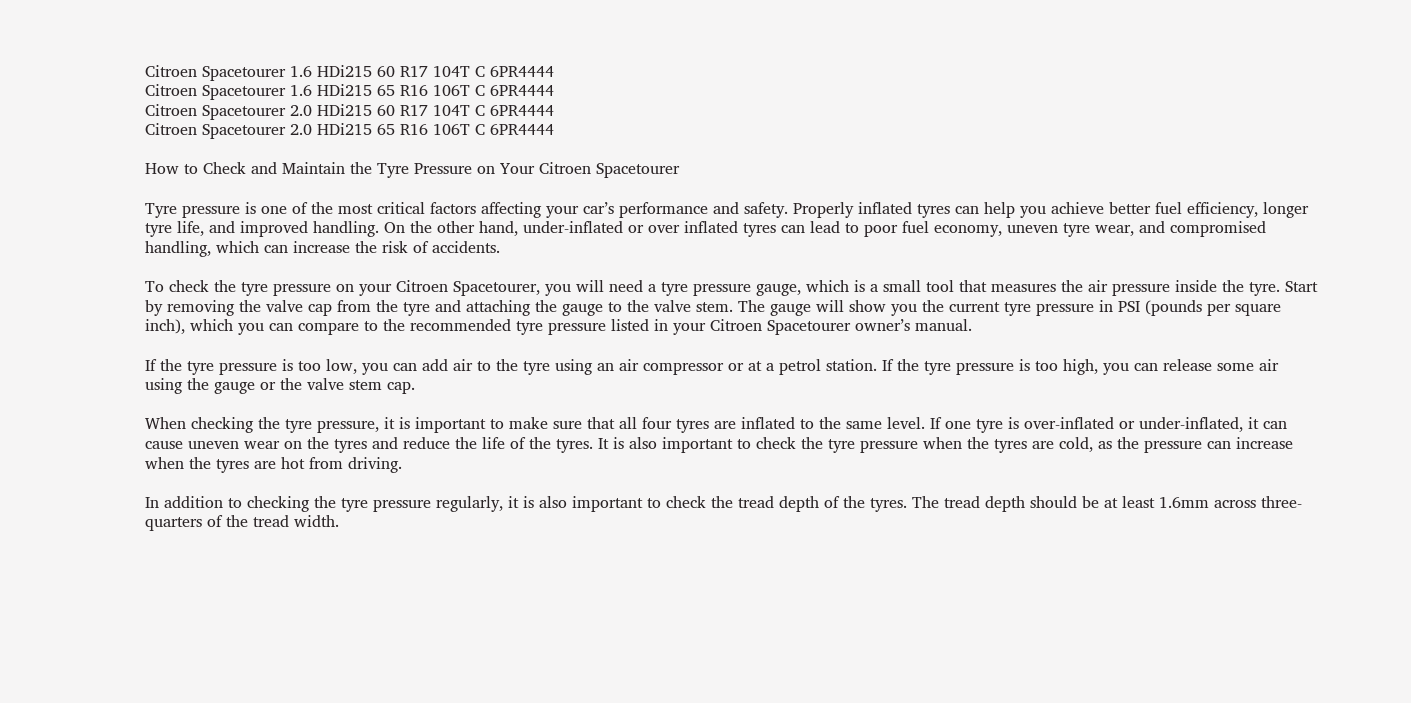Citroen Spacetourer 1.6 HDi215 60 R17 104T C 6PR4444
Citroen Spacetourer 1.6 HDi215 65 R16 106T C 6PR4444
Citroen Spacetourer 2.0 HDi215 60 R17 104T C 6PR4444
Citroen Spacetourer 2.0 HDi215 65 R16 106T C 6PR4444

How to Check and Maintain the Tyre Pressure on Your Citroen Spacetourer

Tyre pressure is one of the most critical factors affecting your car’s performance and safety. Properly inflated tyres can help you achieve better fuel efficiency, longer tyre life, and improved handling. On the other hand, under-inflated or over inflated tyres can lead to poor fuel economy, uneven tyre wear, and compromised handling, which can increase the risk of accidents.

To check the tyre pressure on your Citroen Spacetourer, you will need a tyre pressure gauge, which is a small tool that measures the air pressure inside the tyre. Start by removing the valve cap from the tyre and attaching the gauge to the valve stem. The gauge will show you the current tyre pressure in PSI (pounds per square inch), which you can compare to the recommended tyre pressure listed in your Citroen Spacetourer owner’s manual.

If the tyre pressure is too low, you can add air to the tyre using an air compressor or at a petrol station. If the tyre pressure is too high, you can release some air using the gauge or the valve stem cap.

When checking the tyre pressure, it is important to make sure that all four tyres are inflated to the same level. If one tyre is over-inflated or under-inflated, it can cause uneven wear on the tyres and reduce the life of the tyres. It is also important to check the tyre pressure when the tyres are cold, as the pressure can increase when the tyres are hot from driving.

In addition to checking the tyre pressure regularly, it is also important to check the tread depth of the tyres. The tread depth should be at least 1.6mm across three-quarters of the tread width.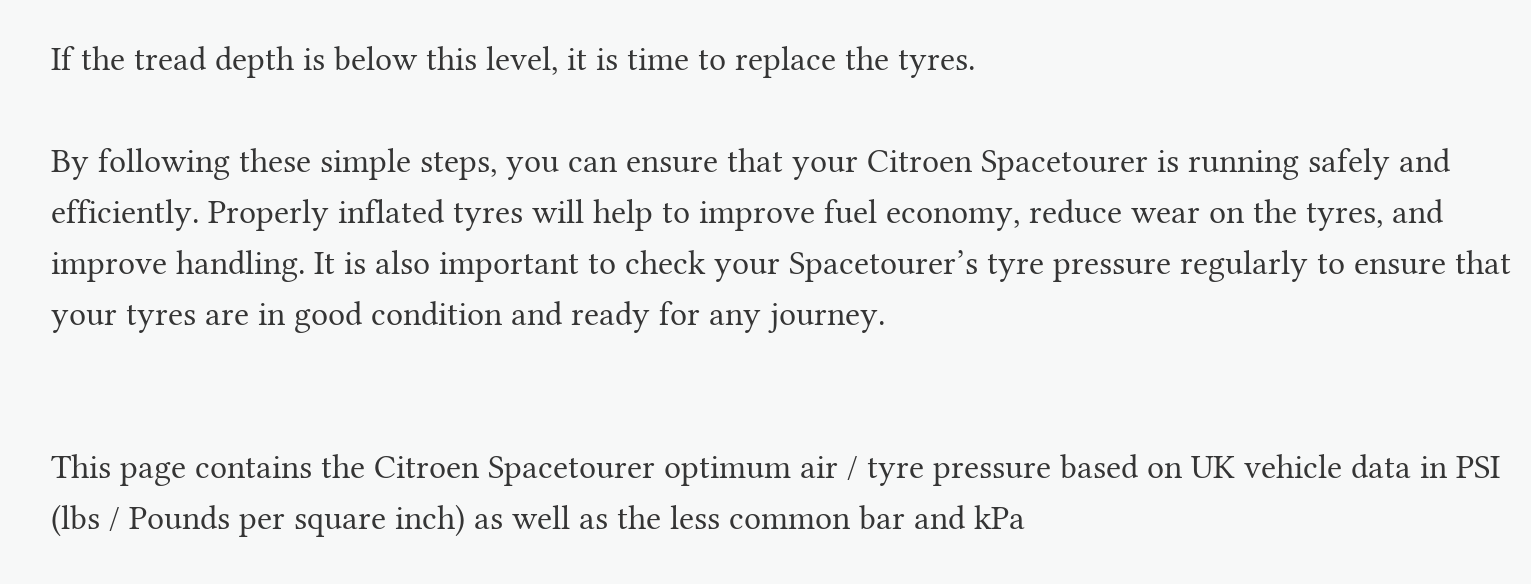If the tread depth is below this level, it is time to replace the tyres.

By following these simple steps, you can ensure that your Citroen Spacetourer is running safely and efficiently. Properly inflated tyres will help to improve fuel economy, reduce wear on the tyres, and improve handling. It is also important to check your Spacetourer’s tyre pressure regularly to ensure that your tyres are in good condition and ready for any journey.


This page contains the Citroen Spacetourer optimum air / tyre pressure based on UK vehicle data in PSI (lbs / Pounds per square inch) as well as the less common bar and kPa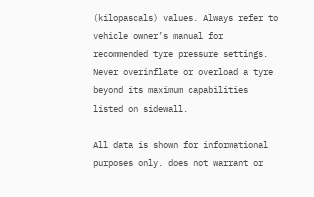(kilopascals) values. Always refer to vehicle owner’s manual for recommended tyre pressure settings. Never overinflate or overload a tyre beyond its maximum capabilities listed on sidewall.

All data is shown for informational purposes only. does not warrant or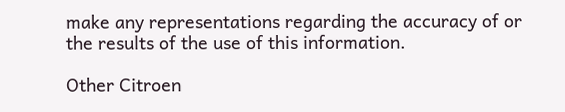make any representations regarding the accuracy of or the results of the use of this information.

Other Citroen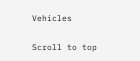Vehicles

Scroll to top